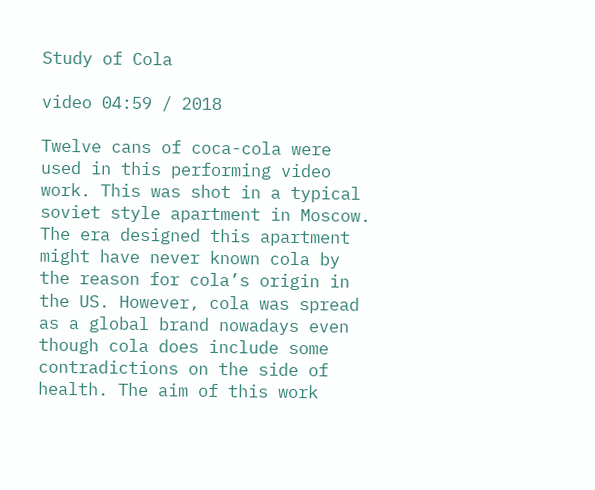Study of Cola

video 04:59 / 2018

Twelve cans of coca-cola were used in this performing video work. This was shot in a typical soviet style apartment in Moscow. The era designed this apartment might have never known cola by the reason for cola’s origin in the US. However, cola was spread as a global brand nowadays even though cola does include some contradictions on the side of health. The aim of this work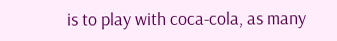is to play with coca-cola, as many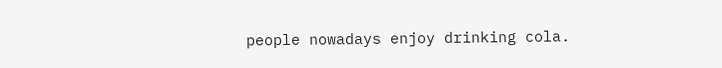people nowadays enjoy drinking cola.